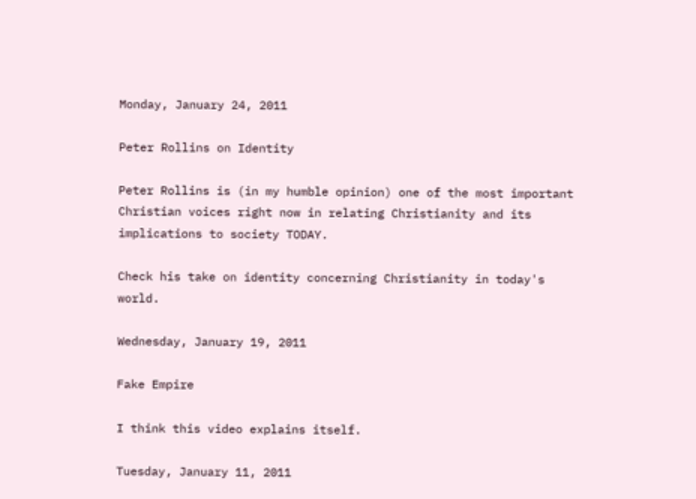Monday, January 24, 2011

Peter Rollins on Identity

Peter Rollins is (in my humble opinion) one of the most important Christian voices right now in relating Christianity and its implications to society TODAY.

Check his take on identity concerning Christianity in today's world.

Wednesday, January 19, 2011

Fake Empire

I think this video explains itself.

Tuesday, January 11, 2011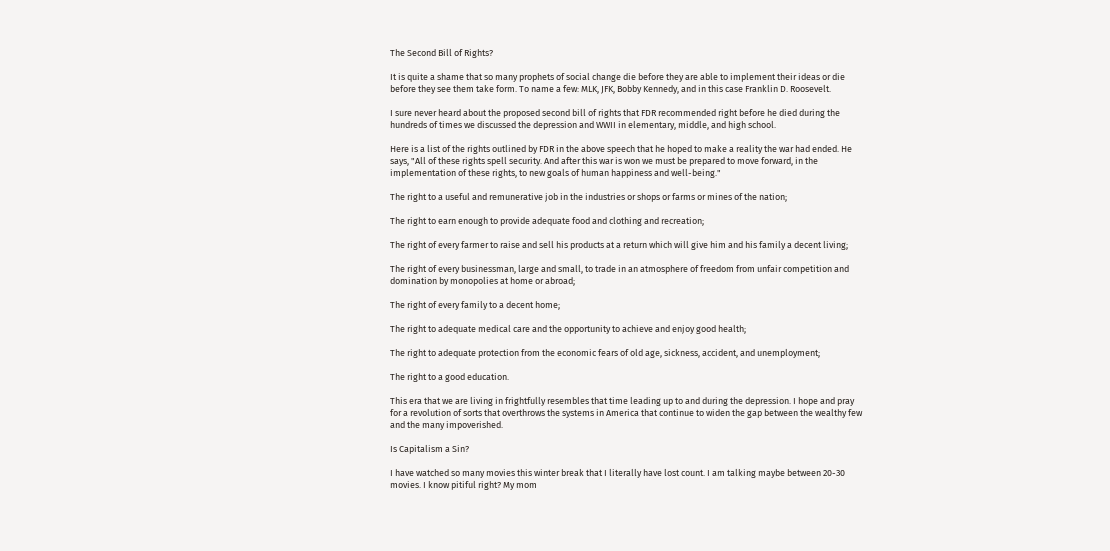The Second Bill of Rights?

It is quite a shame that so many prophets of social change die before they are able to implement their ideas or die before they see them take form. To name a few: MLK, JFK, Bobby Kennedy, and in this case Franklin D. Roosevelt.

I sure never heard about the proposed second bill of rights that FDR recommended right before he died during the hundreds of times we discussed the depression and WWII in elementary, middle, and high school.

Here is a list of the rights outlined by FDR in the above speech that he hoped to make a reality the war had ended. He says, "All of these rights spell security. And after this war is won we must be prepared to move forward, in the implementation of these rights, to new goals of human happiness and well-being."

The right to a useful and remunerative job in the industries or shops or farms or mines of the nation;

The right to earn enough to provide adequate food and clothing and recreation;

The right of every farmer to raise and sell his products at a return which will give him and his family a decent living;

The right of every businessman, large and small, to trade in an atmosphere of freedom from unfair competition and domination by monopolies at home or abroad;

The right of every family to a decent home;

The right to adequate medical care and the opportunity to achieve and enjoy good health;

The right to adequate protection from the economic fears of old age, sickness, accident, and unemployment;

The right to a good education.

This era that we are living in frightfully resembles that time leading up to and during the depression. I hope and pray for a revolution of sorts that overthrows the systems in America that continue to widen the gap between the wealthy few and the many impoverished.

Is Capitalism a Sin?

I have watched so many movies this winter break that I literally have lost count. I am talking maybe between 20-30 movies. I know pitiful right? My mom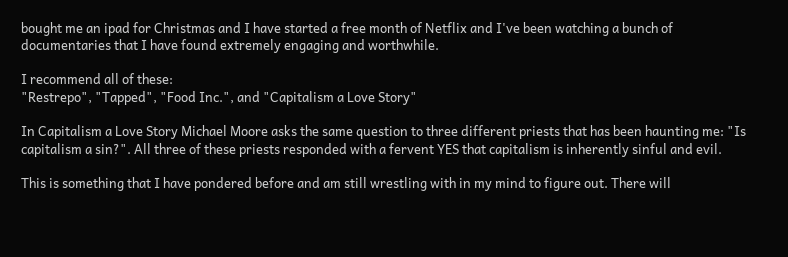bought me an ipad for Christmas and I have started a free month of Netflix and I've been watching a bunch of documentaries that I have found extremely engaging and worthwhile.

I recommend all of these:
"Restrepo", "Tapped", "Food Inc.", and "Capitalism a Love Story"

In Capitalism a Love Story Michael Moore asks the same question to three different priests that has been haunting me: "Is capitalism a sin?". All three of these priests responded with a fervent YES that capitalism is inherently sinful and evil.

This is something that I have pondered before and am still wrestling with in my mind to figure out. There will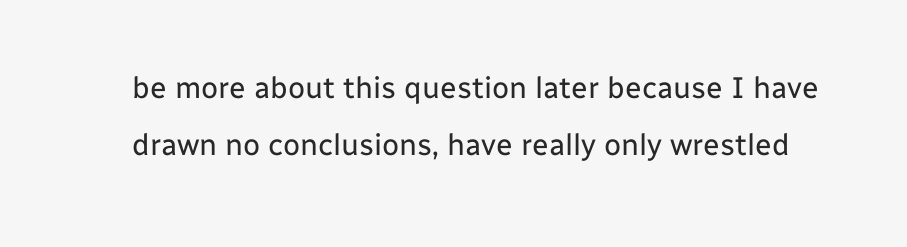be more about this question later because I have drawn no conclusions, have really only wrestled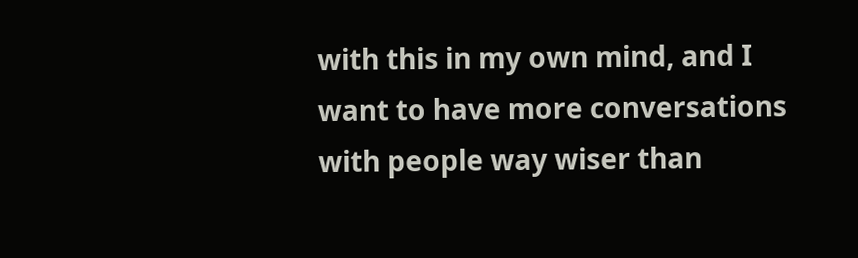with this in my own mind, and I want to have more conversations with people way wiser than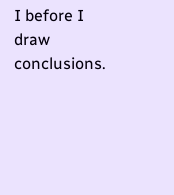I before I draw conclusions.